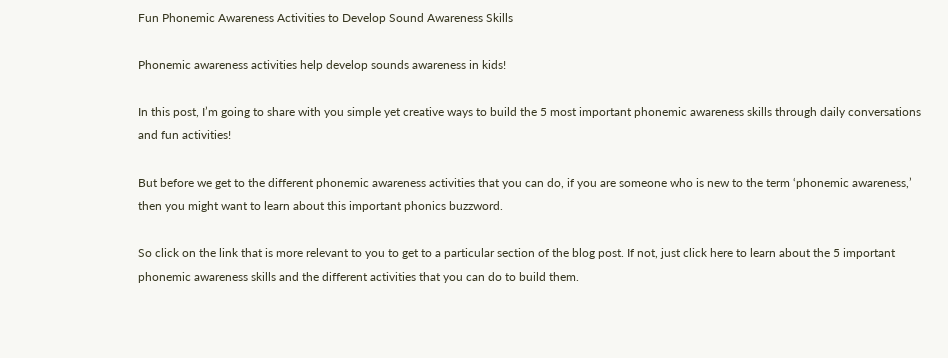Fun Phonemic Awareness Activities to Develop Sound Awareness Skills

Phonemic awareness activities help develop sounds awareness in kids!

In this post, I’m going to share with you simple yet creative ways to build the 5 most important phonemic awareness skills through daily conversations and fun activities!

But before we get to the different phonemic awareness activities that you can do, if you are someone who is new to the term ‘phonemic awareness,’ then you might want to learn about this important phonics buzzword.

So click on the link that is more relevant to you to get to a particular section of the blog post. If not, just click here to learn about the 5 important phonemic awareness skills and the different activities that you can do to build them.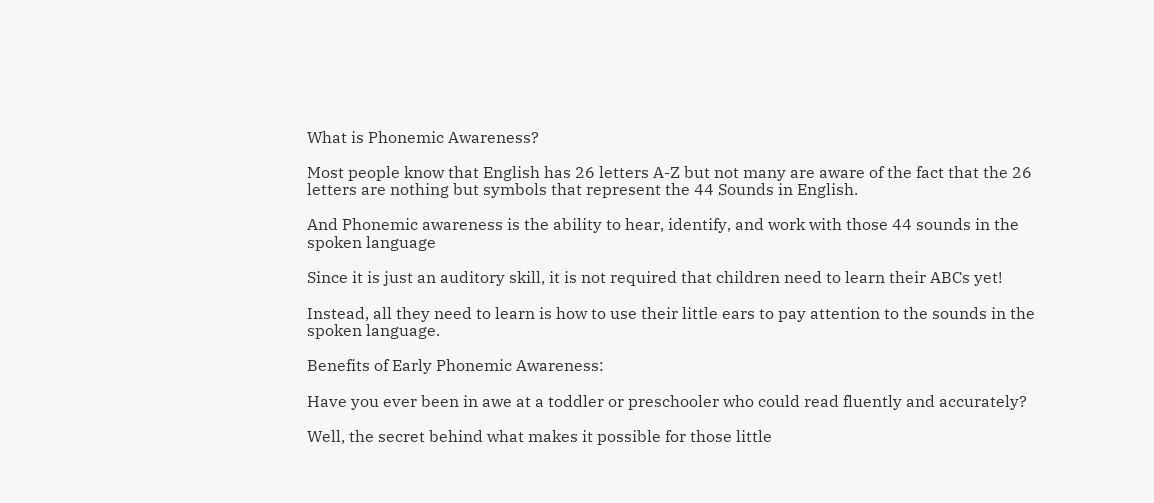What is Phonemic Awareness?

Most people know that English has 26 letters A-Z but not many are aware of the fact that the 26 letters are nothing but symbols that represent the 44 Sounds in English.

And Phonemic awareness is the ability to hear, identify, and work with those 44 sounds in the spoken language

Since it is just an auditory skill, it is not required that children need to learn their ABCs yet!

Instead, all they need to learn is how to use their little ears to pay attention to the sounds in the spoken language.

Benefits of Early Phonemic Awareness:

Have you ever been in awe at a toddler or preschooler who could read fluently and accurately?

Well, the secret behind what makes it possible for those little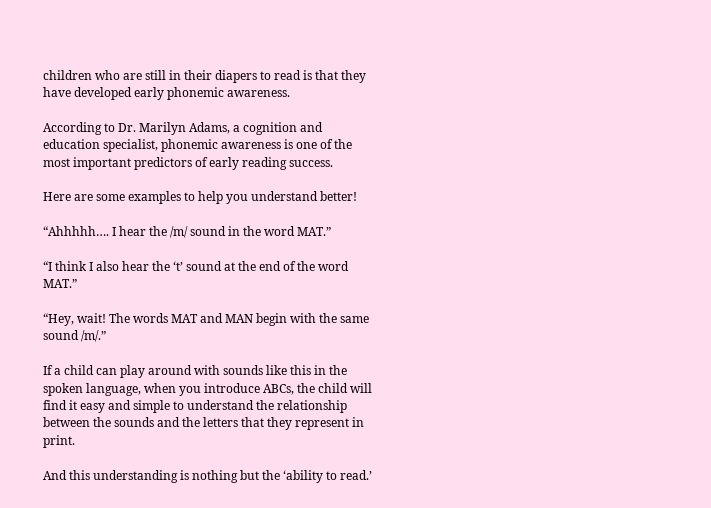children who are still in their diapers to read is that they have developed early phonemic awareness.

According to Dr. Marilyn Adams, a cognition and education specialist, phonemic awareness is one of the most important predictors of early reading success.

Here are some examples to help you understand better!

“Ahhhhh…. I hear the /m/ sound in the word MAT.”

“I think I also hear the ‘t’ sound at the end of the word MAT.”

“Hey, wait! The words MAT and MAN begin with the same sound /m/.”

If a child can play around with sounds like this in the spoken language, when you introduce ABCs, the child will find it easy and simple to understand the relationship between the sounds and the letters that they represent in print.

And this understanding is nothing but the ‘ability to read.’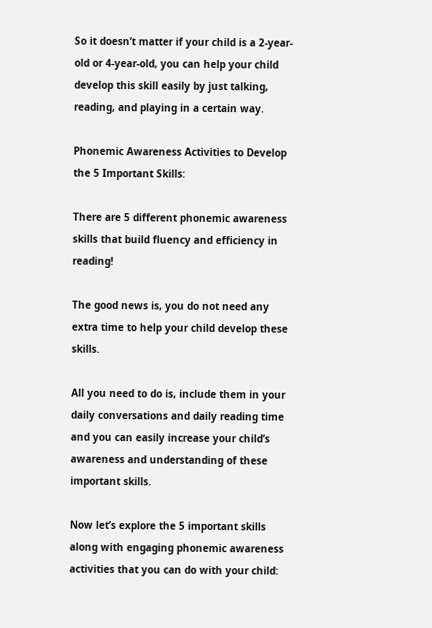So it doesn’t matter if your child is a 2-year-old or 4-year-old, you can help your child develop this skill easily by just talking, reading, and playing in a certain way.

Phonemic Awareness Activities to Develop the 5 Important Skills:

There are 5 different phonemic awareness skills that build fluency and efficiency in reading!

The good news is, you do not need any extra time to help your child develop these skills.

All you need to do is, include them in your daily conversations and daily reading time and you can easily increase your child’s awareness and understanding of these important skills.

Now let’s explore the 5 important skills along with engaging phonemic awareness activities that you can do with your child: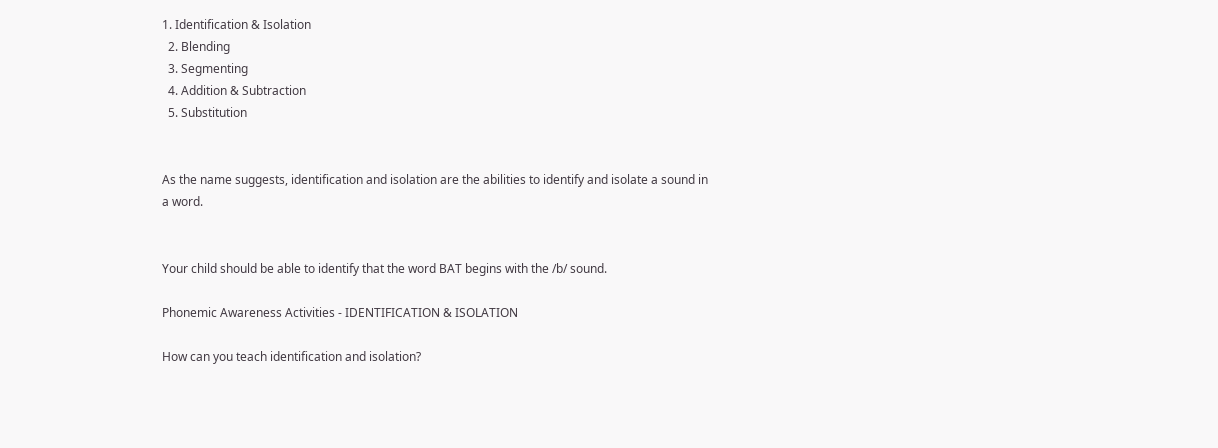1. Identification & Isolation
  2. Blending
  3. Segmenting
  4. Addition & Subtraction
  5. Substitution


As the name suggests, identification and isolation are the abilities to identify and isolate a sound in a word.


Your child should be able to identify that the word BAT begins with the /b/ sound.

Phonemic Awareness Activities - IDENTIFICATION & ISOLATION

How can you teach identification and isolation?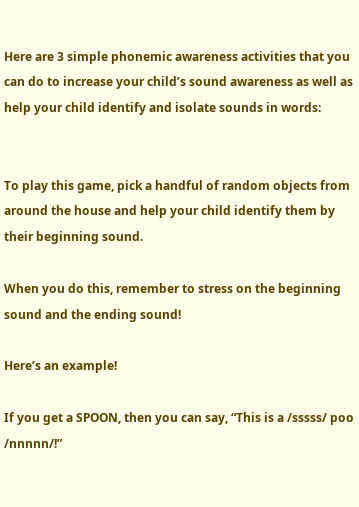Here are 3 simple phonemic awareness activities that you can do to increase your child’s sound awareness as well as help your child identify and isolate sounds in words:


To play this game, pick a handful of random objects from around the house and help your child identify them by their beginning sound.

When you do this, remember to stress on the beginning sound and the ending sound!

Here’s an example!

If you get a SPOON, then you can say, “This is a /sssss/ poo /nnnnn/!”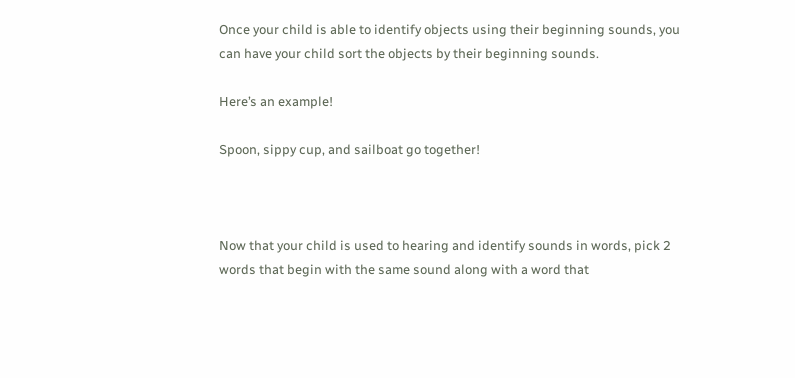Once your child is able to identify objects using their beginning sounds, you can have your child sort the objects by their beginning sounds.

Here’s an example!

Spoon, sippy cup, and sailboat go together!



Now that your child is used to hearing and identify sounds in words, pick 2 words that begin with the same sound along with a word that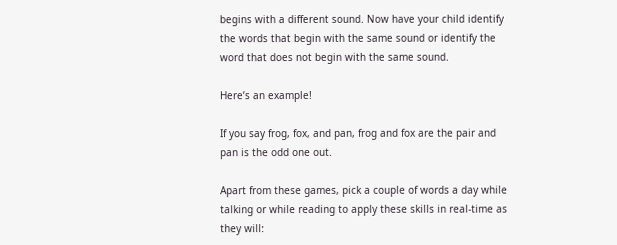begins with a different sound. Now have your child identify the words that begin with the same sound or identify the word that does not begin with the same sound.

Here’s an example!

If you say frog, fox, and pan, frog and fox are the pair and pan is the odd one out.

Apart from these games, pick a couple of words a day while talking or while reading to apply these skills in real-time as they will: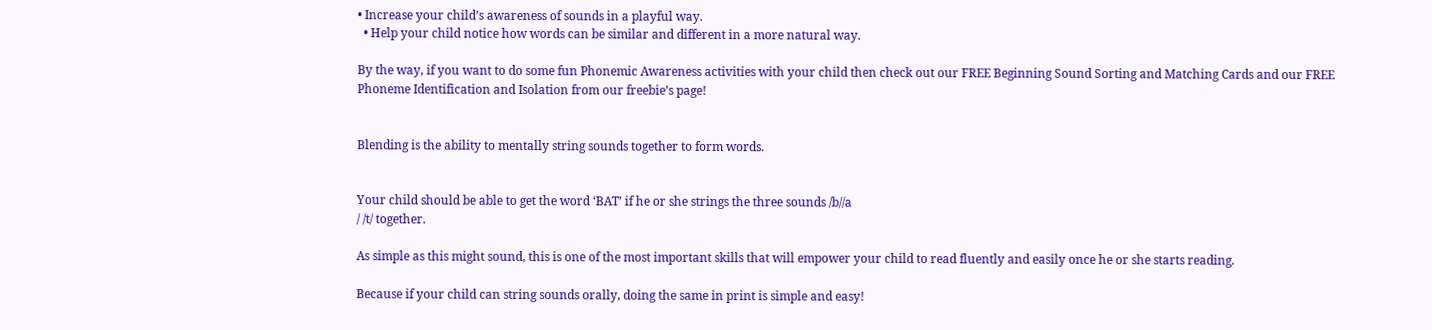• Increase your child’s awareness of sounds in a playful way.
  • Help your child notice how words can be similar and different in a more natural way.

By the way, if you want to do some fun Phonemic Awareness activities with your child then check out our FREE Beginning Sound Sorting and Matching Cards and our FREE Phoneme Identification and Isolation from our freebie’s page!


Blending is the ability to mentally string sounds together to form words.


Your child should be able to get the word ‘BAT’ if he or she strings the three sounds /b//a
/ /t/ together.

As simple as this might sound, this is one of the most important skills that will empower your child to read fluently and easily once he or she starts reading.

Because if your child can string sounds orally, doing the same in print is simple and easy!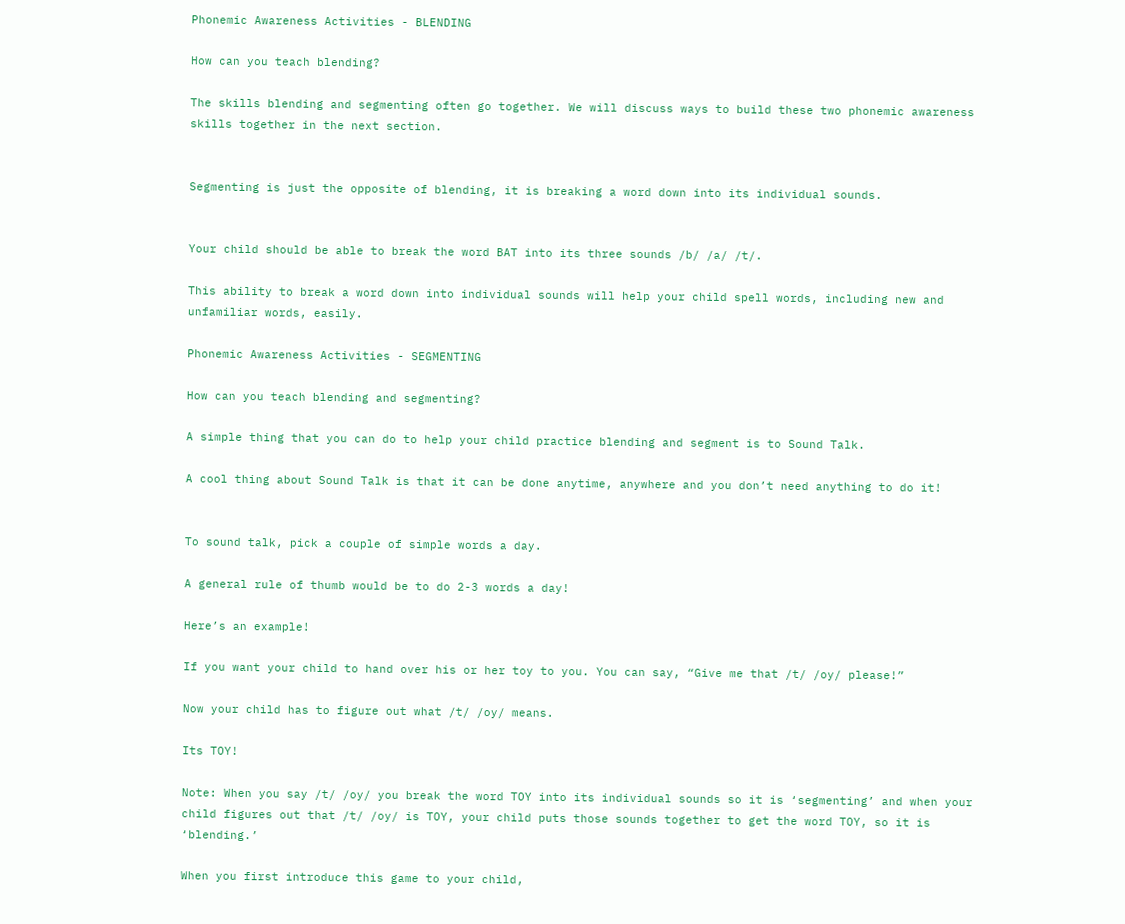Phonemic Awareness Activities - BLENDING

How can you teach blending?

The skills blending and segmenting often go together. We will discuss ways to build these two phonemic awareness skills together in the next section.


Segmenting is just the opposite of blending, it is breaking a word down into its individual sounds.


Your child should be able to break the word BAT into its three sounds /b/ /a/ /t/.

This ability to break a word down into individual sounds will help your child spell words, including new and unfamiliar words, easily.

Phonemic Awareness Activities - SEGMENTING

How can you teach blending and segmenting?

A simple thing that you can do to help your child practice blending and segment is to Sound Talk.

A cool thing about Sound Talk is that it can be done anytime, anywhere and you don’t need anything to do it!


To sound talk, pick a couple of simple words a day.

A general rule of thumb would be to do 2-3 words a day!

Here’s an example!

If you want your child to hand over his or her toy to you. You can say, “Give me that /t/ /oy/ please!”

Now your child has to figure out what /t/ /oy/ means.

Its TOY!

Note: When you say /t/ /oy/ you break the word TOY into its individual sounds so it is ‘segmenting’ and when your child figures out that /t/ /oy/ is TOY, your child puts those sounds together to get the word TOY, so it is ‘blending.’

When you first introduce this game to your child,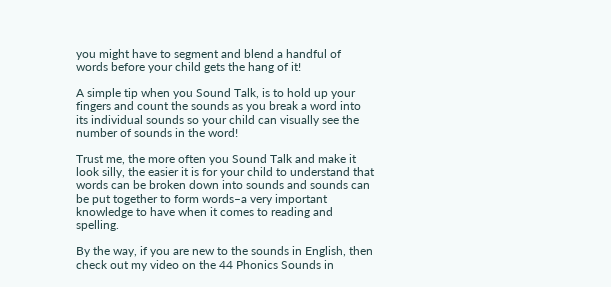you might have to segment and blend a handful of words before your child gets the hang of it!

A simple tip when you Sound Talk, is to hold up your fingers and count the sounds as you break a word into its individual sounds so your child can visually see the number of sounds in the word!

Trust me, the more often you Sound Talk and make it look silly, the easier it is for your child to understand that words can be broken down into sounds and sounds can be put together to form words–a very important knowledge to have when it comes to reading and spelling.

By the way, if you are new to the sounds in English, then check out my video on the 44 Phonics Sounds in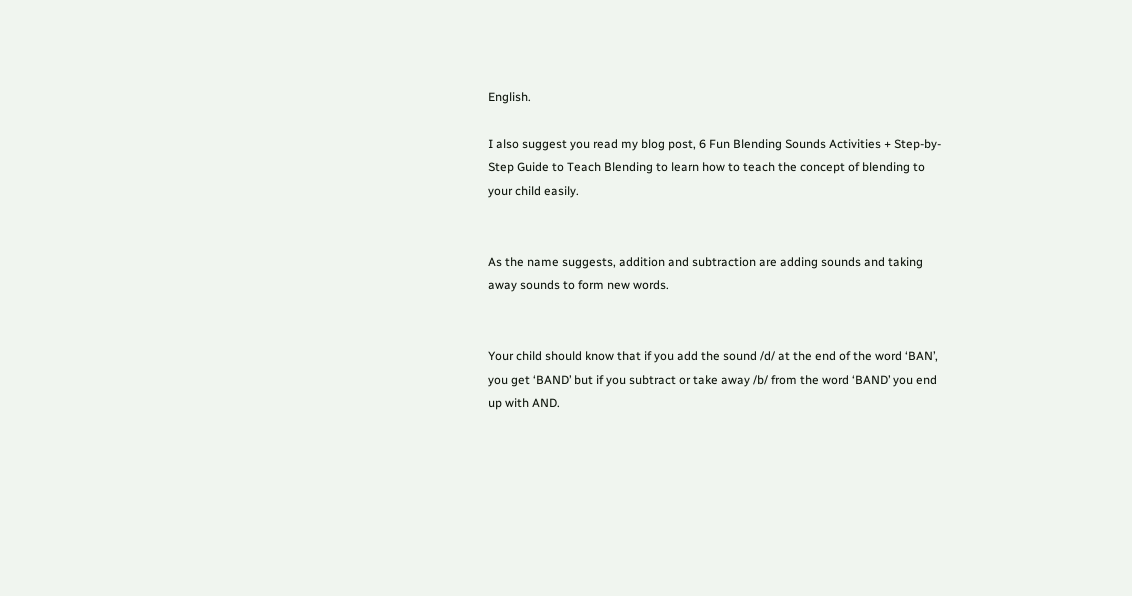English.

I also suggest you read my blog post, 6 Fun Blending Sounds Activities + Step-by-Step Guide to Teach Blending to learn how to teach the concept of blending to your child easily.


As the name suggests, addition and subtraction are adding sounds and taking away sounds to form new words.


Your child should know that if you add the sound /d/ at the end of the word ‘BAN’, you get ‘BAND’ but if you subtract or take away /b/ from the word ‘BAND’ you end up with AND.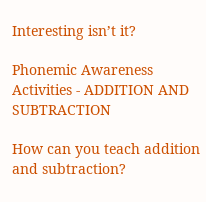Interesting isn’t it?

Phonemic Awareness Activities - ADDITION AND SUBTRACTION

How can you teach addition and subtraction?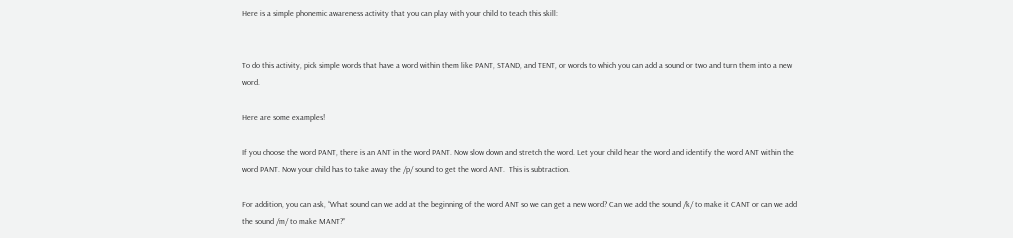Here is a simple phonemic awareness activity that you can play with your child to teach this skill:


To do this activity, pick simple words that have a word within them like PANT, STAND, and TENT, or words to which you can add a sound or two and turn them into a new word.

Here are some examples!

If you choose the word PANT, there is an ANT in the word PANT. Now slow down and stretch the word. Let your child hear the word and identify the word ANT within the word PANT. Now your child has to take away the /p/ sound to get the word ANT.  This is subtraction.

For addition, you can ask, “What sound can we add at the beginning of the word ANT so we can get a new word? Can we add the sound /k/ to make it CANT or can we add the sound /m/ to make MANT?”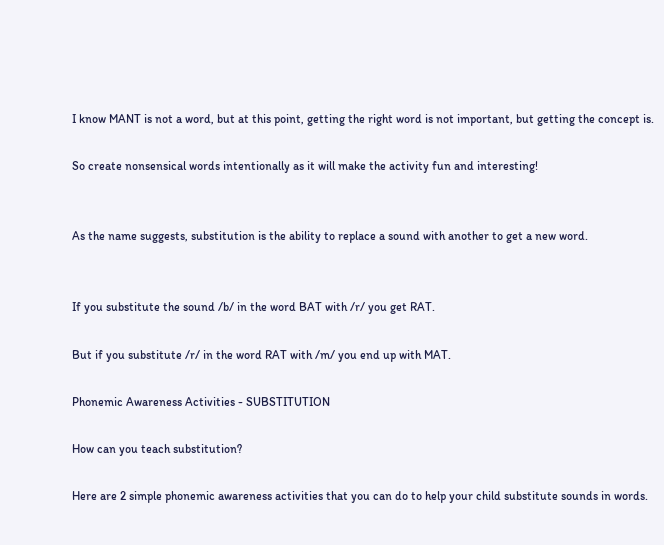I know MANT is not a word, but at this point, getting the right word is not important, but getting the concept is.

So create nonsensical words intentionally as it will make the activity fun and interesting!


As the name suggests, substitution is the ability to replace a sound with another to get a new word.


If you substitute the sound /b/ in the word BAT with /r/ you get RAT.

But if you substitute /r/ in the word RAT with /m/ you end up with MAT.

Phonemic Awareness Activities - SUBSTITUTION

How can you teach substitution?

Here are 2 simple phonemic awareness activities that you can do to help your child substitute sounds in words.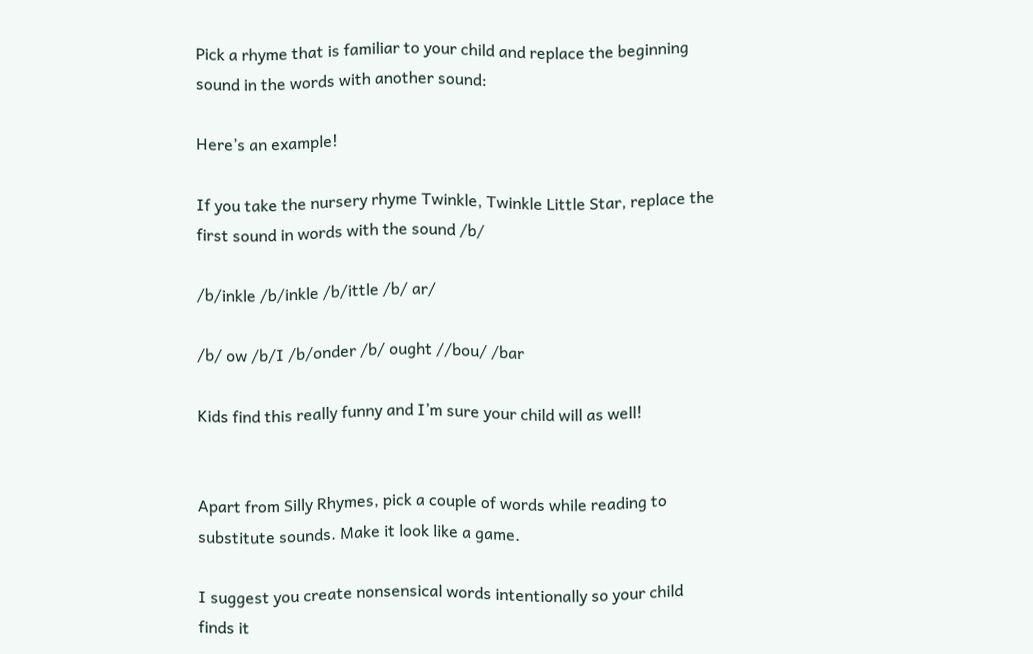Pick a rhyme that is familiar to your child and replace the beginning sound in the words with another sound:

Here’s an example!

If you take the nursery rhyme Twinkle, Twinkle Little Star, replace the first sound in words with the sound /b/

/b/inkle /b/inkle /b/ittle /b/ ar/

/b/ ow /b/I /b/onder /b/ ought //bou/ /bar

Kids find this really funny and I’m sure your child will as well!


Apart from Silly Rhymes, pick a couple of words while reading to substitute sounds. Make it look like a game.

I suggest you create nonsensical words intentionally so your child finds it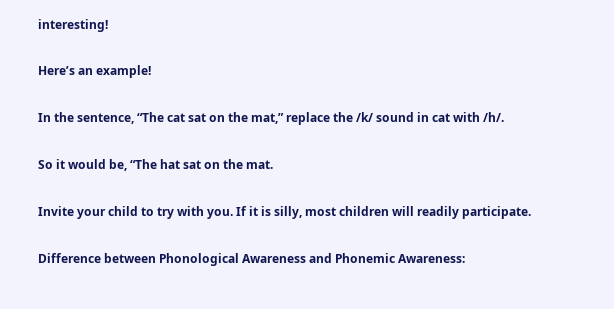interesting!

Here’s an example!

In the sentence, “The cat sat on the mat,” replace the /k/ sound in cat with /h/.

So it would be, “The hat sat on the mat.

Invite your child to try with you. If it is silly, most children will readily participate.

Difference between Phonological Awareness and Phonemic Awareness: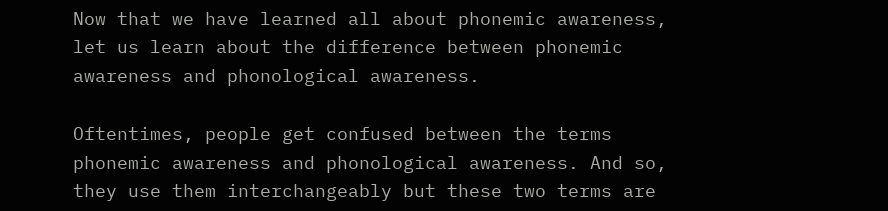Now that we have learned all about phonemic awareness, let us learn about the difference between phonemic awareness and phonological awareness.

Oftentimes, people get confused between the terms phonemic awareness and phonological awareness. And so, they use them interchangeably but these two terms are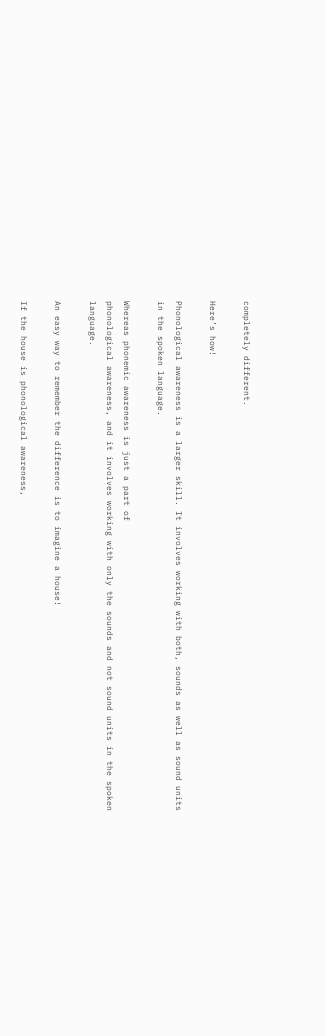completely different.

Here’s how!

Phonological awareness is a larger skill. It involves working with both, sounds as well as sound units in the spoken language.

Whereas phonemic awareness is just a part of
phonological awareness, and it involves working with only the sounds and not sound units in the spoken language.

An easy way to remember the difference is to imagine a house!

If the house is phonological awareness,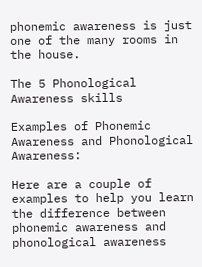phonemic awareness is just one of the many rooms in the house.

The 5 Phonological Awareness skills

Examples of Phonemic Awareness and Phonological Awareness:

Here are a couple of examples to help you learn the difference between phonemic awareness and phonological awareness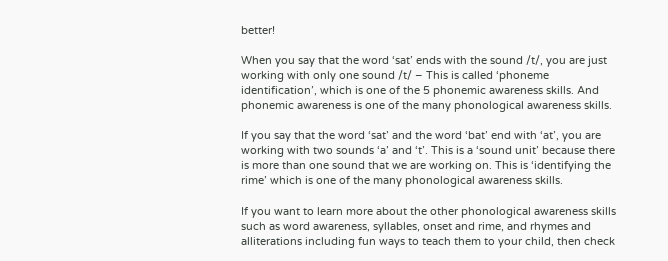better!

When you say that the word ‘sat’ ends with the sound /t/, you are just working with only one sound /t/ – This is called ‘phoneme identification’, which is one of the 5 phonemic awareness skills. And phonemic awareness is one of the many phonological awareness skills.

If you say that the word ‘sat’ and the word ‘bat’ end with ‘at’, you are working with two sounds ‘a’ and ‘t’. This is a ‘sound unit’ because there is more than one sound that we are working on. This is ‘identifying the rime’ which is one of the many phonological awareness skills.

If you want to learn more about the other phonological awareness skills such as word awareness, syllables, onset and rime, and rhymes and alliterations including fun ways to teach them to your child, then check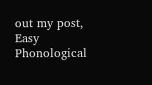out my post, Easy Phonological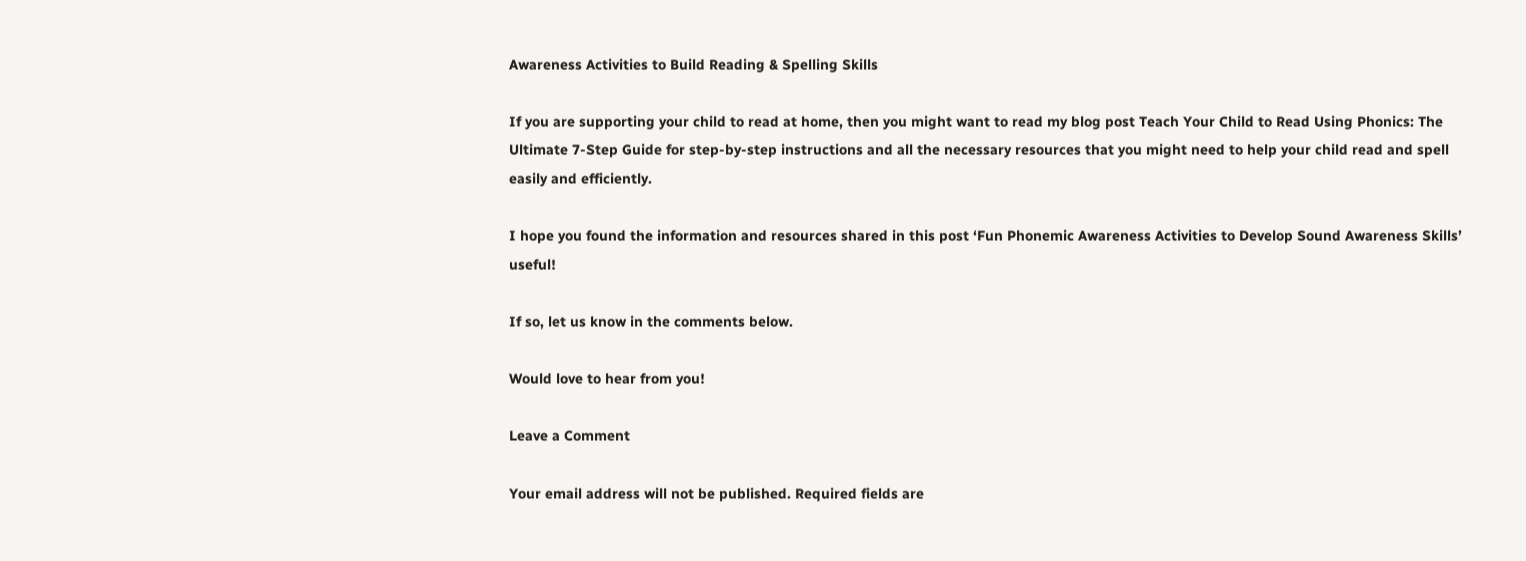Awareness Activities to Build Reading & Spelling Skills

If you are supporting your child to read at home, then you might want to read my blog post Teach Your Child to Read Using Phonics: The Ultimate 7-Step Guide for step-by-step instructions and all the necessary resources that you might need to help your child read and spell easily and efficiently.

I hope you found the information and resources shared in this post ‘Fun Phonemic Awareness Activities to Develop Sound Awareness Skills’ useful!

If so, let us know in the comments below.

Would love to hear from you!

Leave a Comment

Your email address will not be published. Required fields are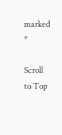marked *

Scroll to Top